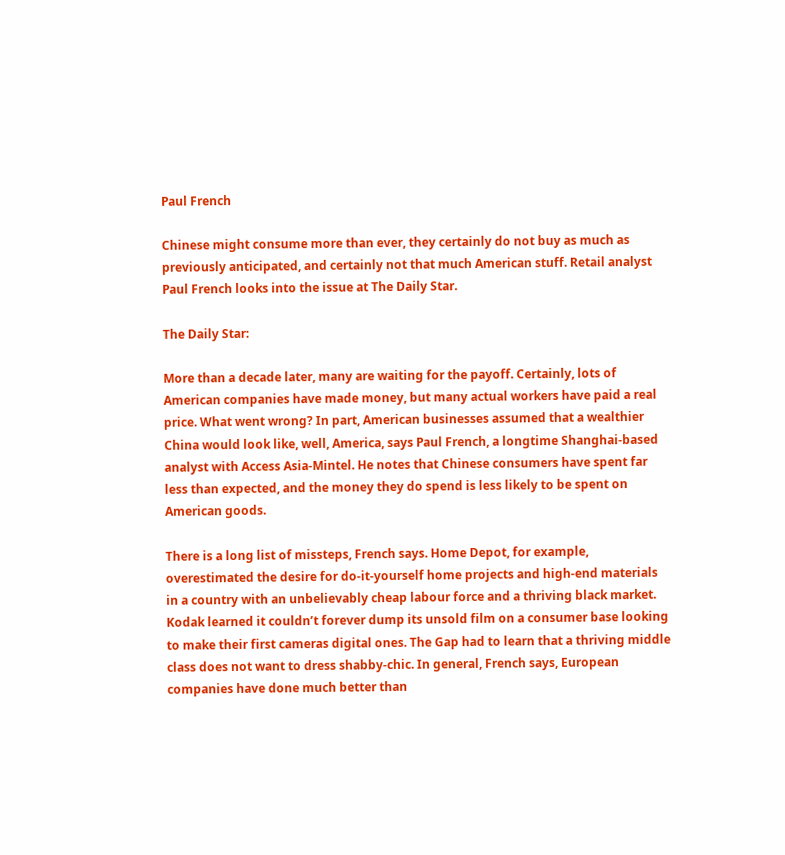Paul French

Chinese might consume more than ever, they certainly do not buy as much as previously anticipated, and certainly not that much American stuff. Retail analyst Paul French looks into the issue at The Daily Star.

The Daily Star:

More than a decade later, many are waiting for the payoff. Certainly, lots of American companies have made money, but many actual workers have paid a real price. What went wrong? In part, American businesses assumed that a wealthier China would look like, well, America, says Paul French, a longtime Shanghai-based analyst with Access Asia-Mintel. He notes that Chinese consumers have spent far less than expected, and the money they do spend is less likely to be spent on American goods.

There is a long list of missteps, French says. Home Depot, for example, overestimated the desire for do-it-yourself home projects and high-end materials in a country with an unbelievably cheap labour force and a thriving black market. Kodak learned it couldn’t forever dump its unsold film on a consumer base looking to make their first cameras digital ones. The Gap had to learn that a thriving middle class does not want to dress shabby-chic. In general, French says, European companies have done much better than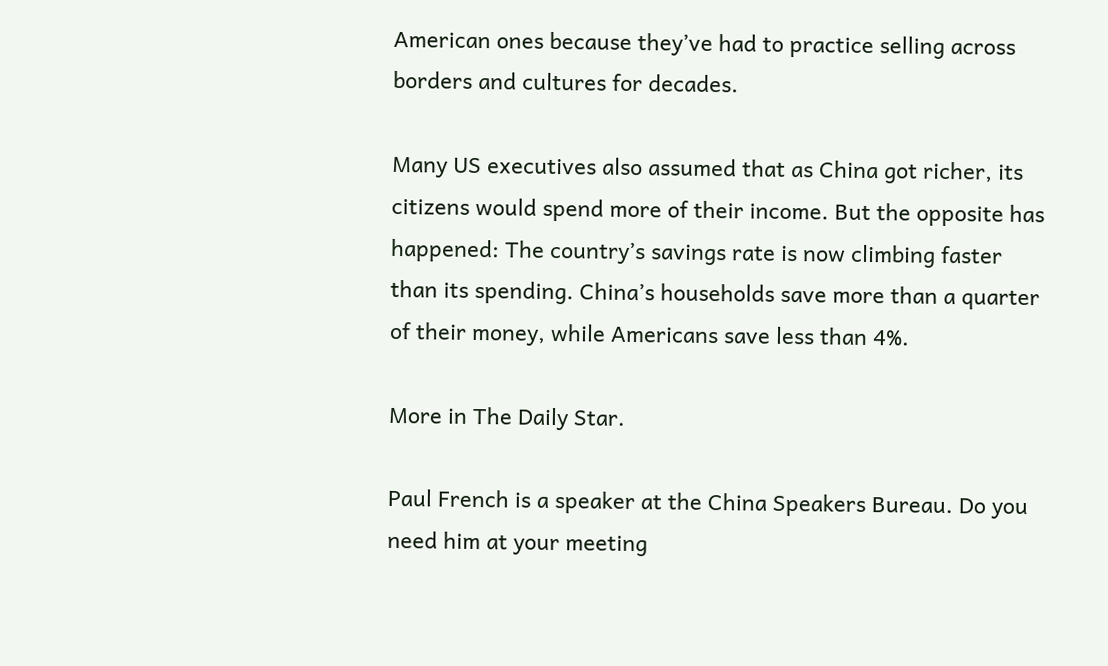American ones because they’ve had to practice selling across borders and cultures for decades.

Many US executives also assumed that as China got richer, its citizens would spend more of their income. But the opposite has happened: The country’s savings rate is now climbing faster than its spending. China’s households save more than a quarter of their money, while Americans save less than 4%.

More in The Daily Star.

Paul French is a speaker at the China Speakers Bureau. Do you need him at your meeting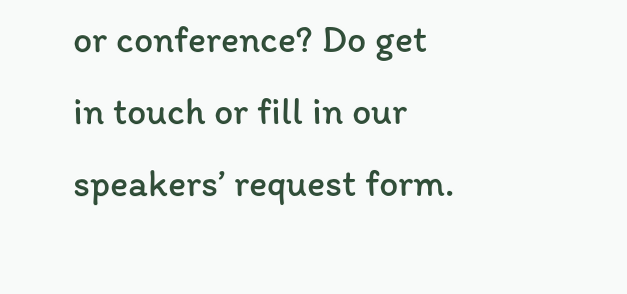or conference? Do get in touch or fill in our speakers’ request form.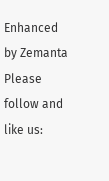Enhanced by Zemanta
Please follow and like us: